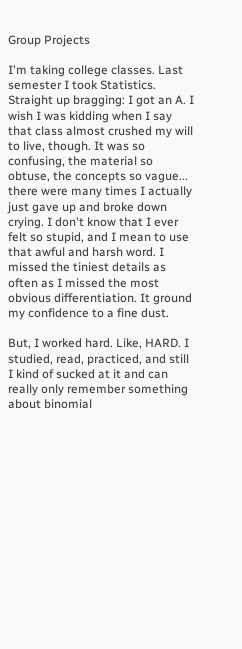Group Projects

I'm taking college classes. Last semester I took Statistics. Straight up bragging: I got an A. I wish I was kidding when I say that class almost crushed my will to live, though. It was so confusing, the material so obtuse, the concepts so vague... there were many times I actually just gave up and broke down crying. I don't know that I ever felt so stupid, and I mean to use that awful and harsh word. I missed the tiniest details as often as I missed the most obvious differentiation. It ground my confidence to a fine dust.

But, I worked hard. Like, HARD. I studied, read, practiced, and still I kind of sucked at it and can really only remember something about binomial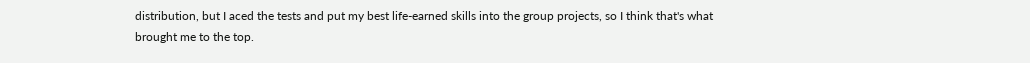distribution, but I aced the tests and put my best life-earned skills into the group projects, so I think that's what brought me to the top.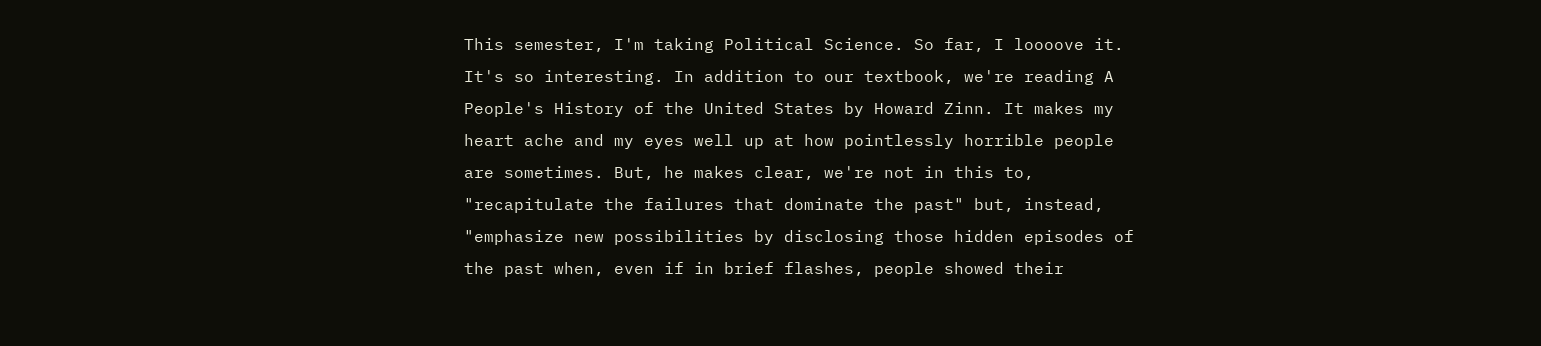This semester, I'm taking Political Science. So far, I loooove it. It's so interesting. In addition to our textbook, we're reading A People's History of the United States by Howard Zinn. It makes my heart ache and my eyes well up at how pointlessly horrible people are sometimes. But, he makes clear, we're not in this to, "recapitulate the failures that dominate the past" but, instead, "emphasize new possibilities by disclosing those hidden episodes of the past when, even if in brief flashes, people showed their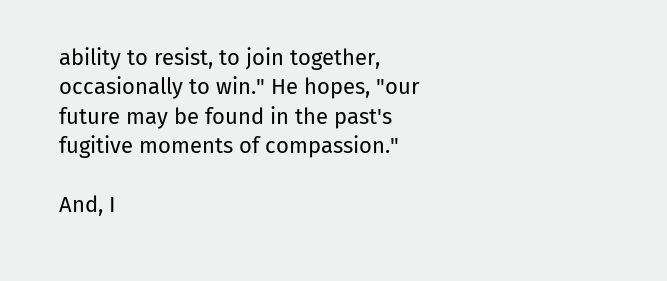ability to resist, to join together, occasionally to win." He hopes, "our future may be found in the past's fugitive moments of compassion."

And, I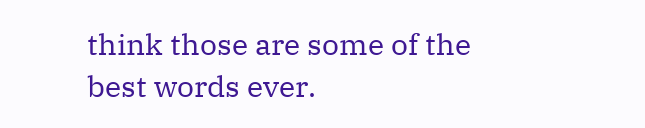think those are some of the best words ever.